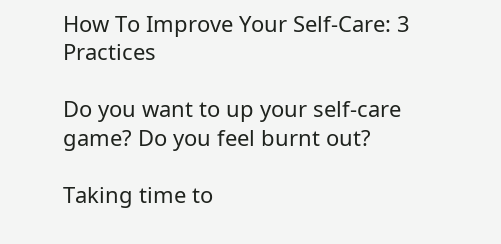How To Improve Your Self-Care: 3 Practices

Do you want to up your self-care game? Do you feel burnt out?

Taking time to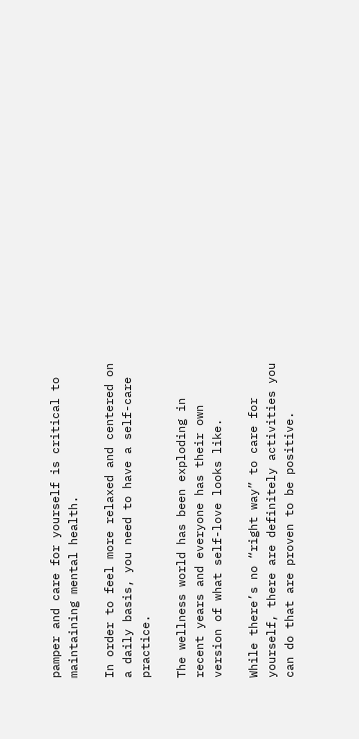pamper and care for yourself is critical to maintaining mental health.

In order to feel more relaxed and centered on a daily basis, you need to have a self-care practice.

The wellness world has been exploding in recent years and everyone has their own version of what self-love looks like.

While there’s no “right way” to care for yourself, there are definitely activities you can do that are proven to be positive.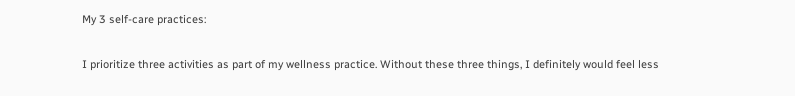My 3 self-care practices:

I prioritize three activities as part of my wellness practice. Without these three things, I definitely would feel less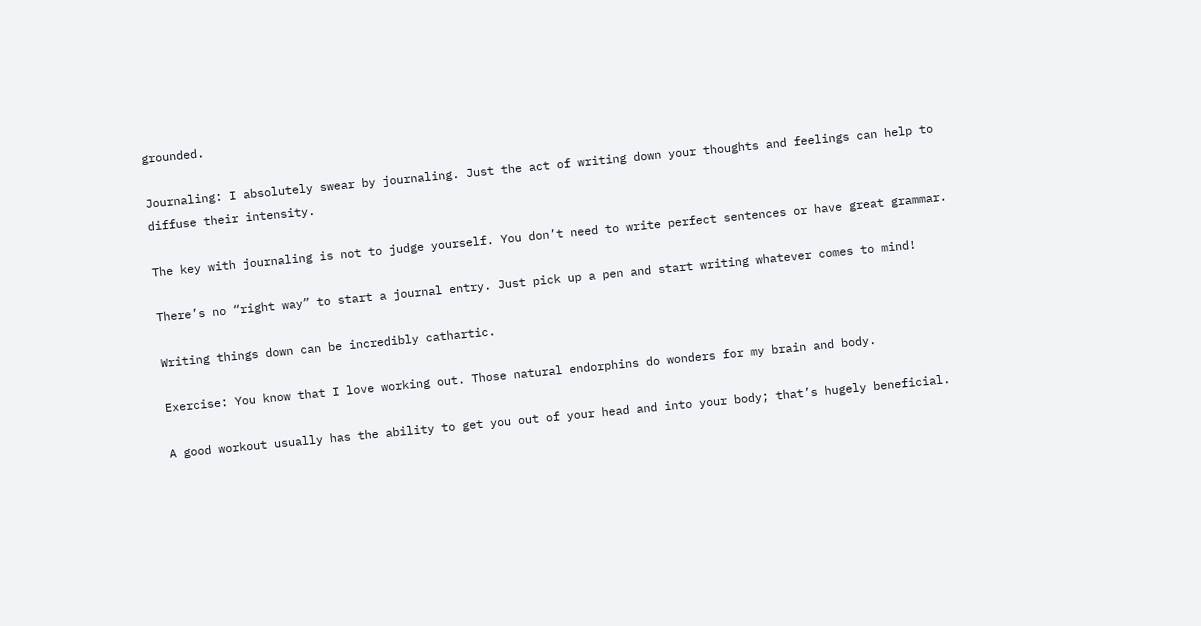grounded.

Journaling: I absolutely swear by journaling. Just the act of writing down your thoughts and feelings can help to diffuse their intensity.

The key with journaling is not to judge yourself. You don’t need to write perfect sentences or have great grammar.

There’s no “right way” to start a journal entry. Just pick up a pen and start writing whatever comes to mind!

Writing things down can be incredibly cathartic.

Exercise: You know that I love working out. Those natural endorphins do wonders for my brain and body.

A good workout usually has the ability to get you out of your head and into your body; that’s hugely beneficial.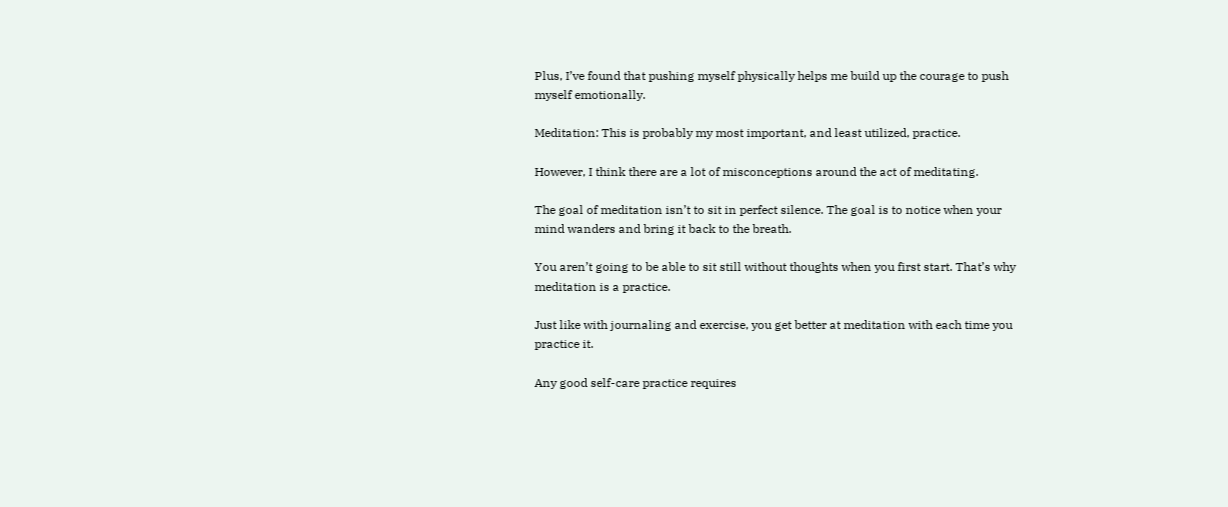Plus, I’ve found that pushing myself physically helps me build up the courage to push myself emotionally.

Meditation: This is probably my most important, and least utilized, practice.

However, I think there are a lot of misconceptions around the act of meditating.

The goal of meditation isn’t to sit in perfect silence. The goal is to notice when your mind wanders and bring it back to the breath.

You aren’t going to be able to sit still without thoughts when you first start. That’s why meditation is a practice.

Just like with journaling and exercise, you get better at meditation with each time you practice it.

Any good self-care practice requires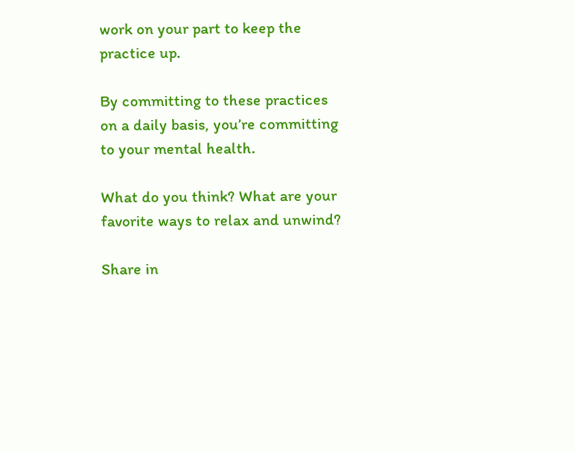work on your part to keep the practice up.

By committing to these practices on a daily basis, you’re committing to your mental health.

What do you think? What are your favorite ways to relax and unwind?

Share in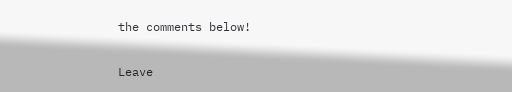the comments below!

Leave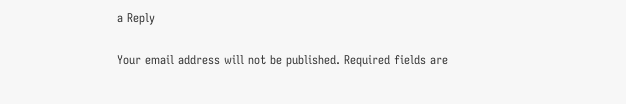a Reply

Your email address will not be published. Required fields are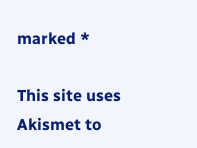marked *

This site uses Akismet to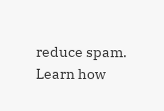reduce spam. Learn how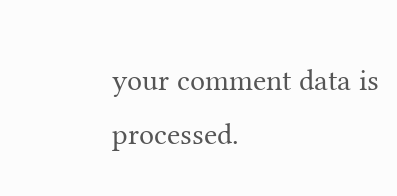your comment data is processed.